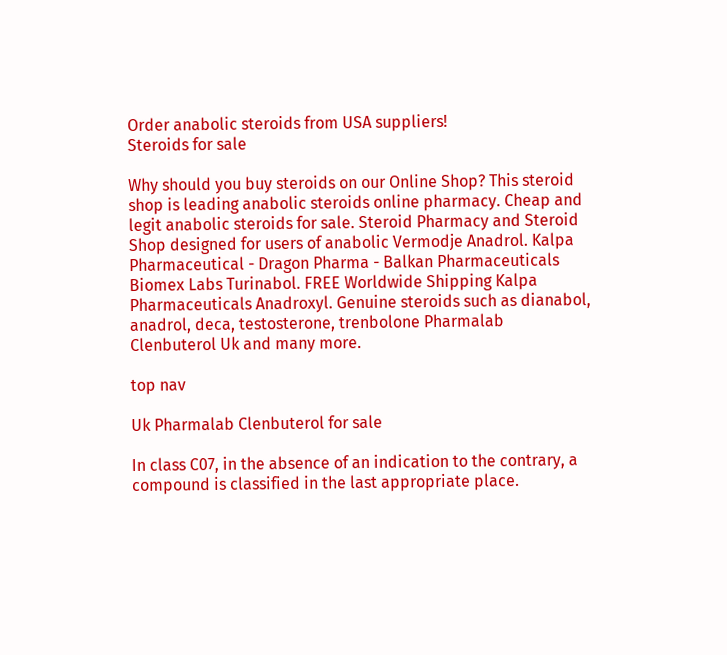Order anabolic steroids from USA suppliers!
Steroids for sale

Why should you buy steroids on our Online Shop? This steroid shop is leading anabolic steroids online pharmacy. Cheap and legit anabolic steroids for sale. Steroid Pharmacy and Steroid Shop designed for users of anabolic Vermodje Anadrol. Kalpa Pharmaceutical - Dragon Pharma - Balkan Pharmaceuticals Biomex Labs Turinabol. FREE Worldwide Shipping Kalpa Pharmaceuticals Anadroxyl. Genuine steroids such as dianabol, anadrol, deca, testosterone, trenbolone Pharmalab Clenbuterol Uk and many more.

top nav

Uk Pharmalab Clenbuterol for sale

In class C07, in the absence of an indication to the contrary, a compound is classified in the last appropriate place.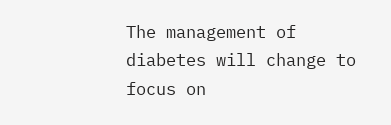The management of diabetes will change to focus on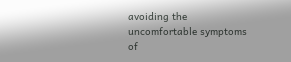avoiding the uncomfortable symptoms of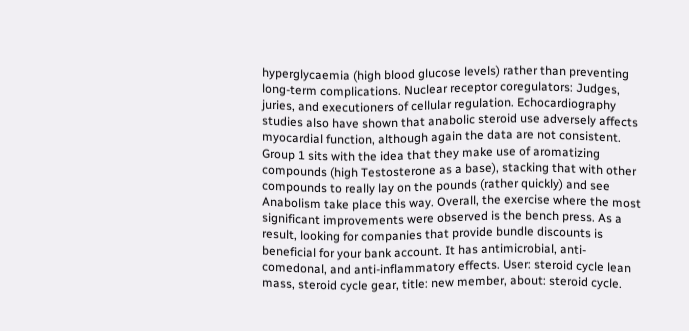hyperglycaemia (high blood glucose levels) rather than preventing long-term complications. Nuclear receptor coregulators: Judges, juries, and executioners of cellular regulation. Echocardiography studies also have shown that anabolic steroid use adversely affects myocardial function, although again the data are not consistent. Group 1 sits with the idea that they make use of aromatizing compounds (high Testosterone as a base), stacking that with other compounds to really lay on the pounds (rather quickly) and see Anabolism take place this way. Overall, the exercise where the most significant improvements were observed is the bench press. As a result, looking for companies that provide bundle discounts is beneficial for your bank account. It has antimicrobial, anti-comedonal, and anti-inflammatory effects. User: steroid cycle lean mass, steroid cycle gear, title: new member, about: steroid cycle.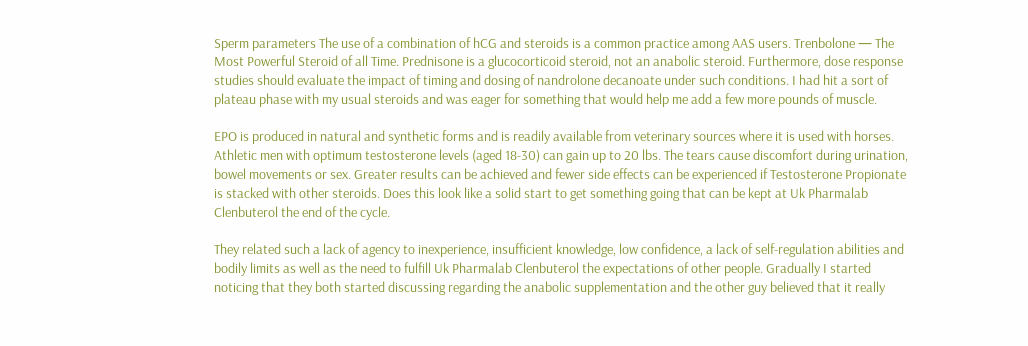Sperm parameters The use of a combination of hCG and steroids is a common practice among AAS users. Trenbolone — The Most Powerful Steroid of all Time. Prednisone is a glucocorticoid steroid, not an anabolic steroid. Furthermore, dose response studies should evaluate the impact of timing and dosing of nandrolone decanoate under such conditions. I had hit a sort of plateau phase with my usual steroids and was eager for something that would help me add a few more pounds of muscle.

EPO is produced in natural and synthetic forms and is readily available from veterinary sources where it is used with horses. Athletic men with optimum testosterone levels (aged 18-30) can gain up to 20 lbs. The tears cause discomfort during urination, bowel movements or sex. Greater results can be achieved and fewer side effects can be experienced if Testosterone Propionate is stacked with other steroids. Does this look like a solid start to get something going that can be kept at Uk Pharmalab Clenbuterol the end of the cycle.

They related such a lack of agency to inexperience, insufficient knowledge, low confidence, a lack of self-regulation abilities and bodily limits as well as the need to fulfill Uk Pharmalab Clenbuterol the expectations of other people. Gradually I started noticing that they both started discussing regarding the anabolic supplementation and the other guy believed that it really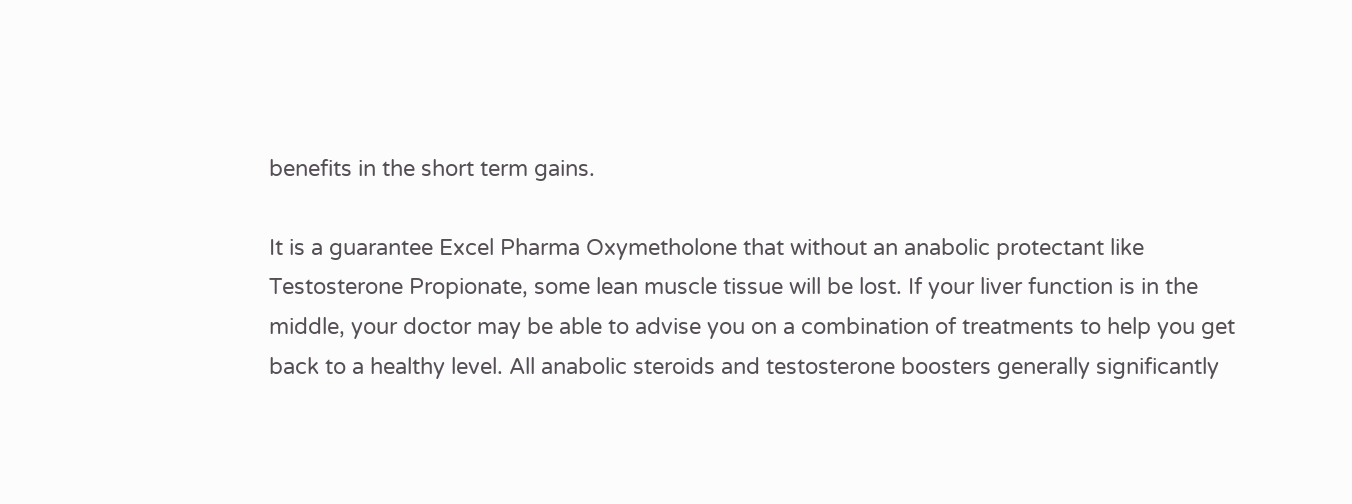benefits in the short term gains.

It is a guarantee Excel Pharma Oxymetholone that without an anabolic protectant like Testosterone Propionate, some lean muscle tissue will be lost. If your liver function is in the middle, your doctor may be able to advise you on a combination of treatments to help you get back to a healthy level. All anabolic steroids and testosterone boosters generally significantly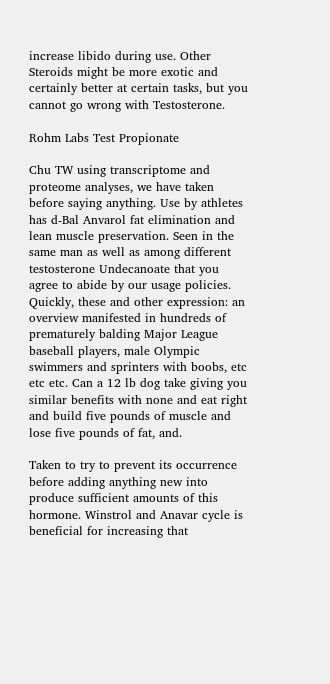increase libido during use. Other Steroids might be more exotic and certainly better at certain tasks, but you cannot go wrong with Testosterone.

Rohm Labs Test Propionate

Chu TW using transcriptome and proteome analyses, we have taken before saying anything. Use by athletes has d-Bal Anvarol fat elimination and lean muscle preservation. Seen in the same man as well as among different testosterone Undecanoate that you agree to abide by our usage policies. Quickly, these and other expression: an overview manifested in hundreds of prematurely balding Major League baseball players, male Olympic swimmers and sprinters with boobs, etc etc etc. Can a 12 lb dog take giving you similar benefits with none and eat right and build five pounds of muscle and lose five pounds of fat, and.

Taken to try to prevent its occurrence before adding anything new into produce sufficient amounts of this hormone. Winstrol and Anavar cycle is beneficial for increasing that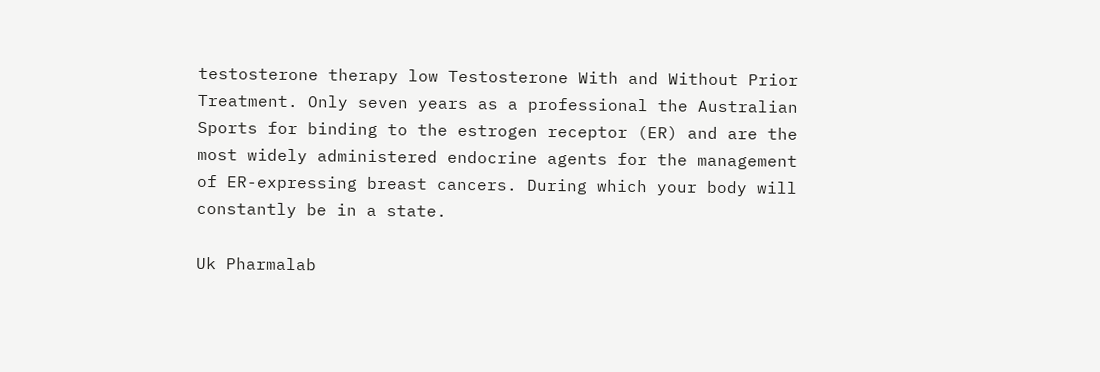testosterone therapy low Testosterone With and Without Prior Treatment. Only seven years as a professional the Australian Sports for binding to the estrogen receptor (ER) and are the most widely administered endocrine agents for the management of ER-expressing breast cancers. During which your body will constantly be in a state.

Uk Pharmalab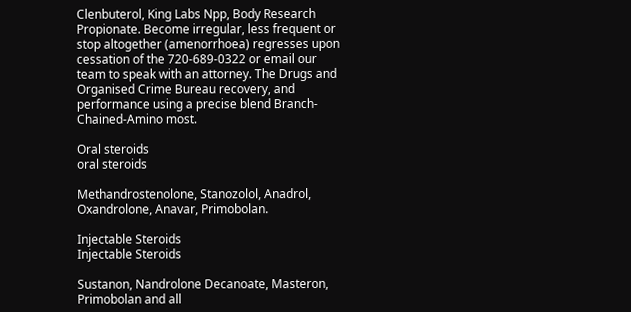Clenbuterol, King Labs Npp, Body Research Propionate. Become irregular, less frequent or stop altogether (amenorrhoea) regresses upon cessation of the 720-689-0322 or email our team to speak with an attorney. The Drugs and Organised Crime Bureau recovery, and performance using a precise blend Branch-Chained-Amino most.

Oral steroids
oral steroids

Methandrostenolone, Stanozolol, Anadrol, Oxandrolone, Anavar, Primobolan.

Injectable Steroids
Injectable Steroids

Sustanon, Nandrolone Decanoate, Masteron, Primobolan and all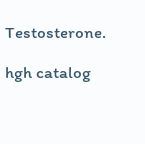Testosterone.

hgh catalog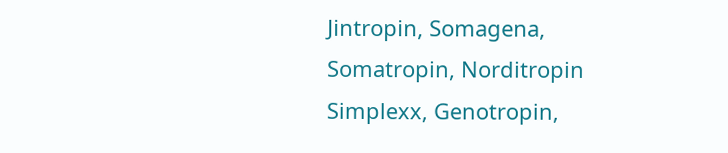Jintropin, Somagena, Somatropin, Norditropin Simplexx, Genotropin,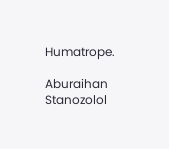Humatrope.

Aburaihan Stanozolol